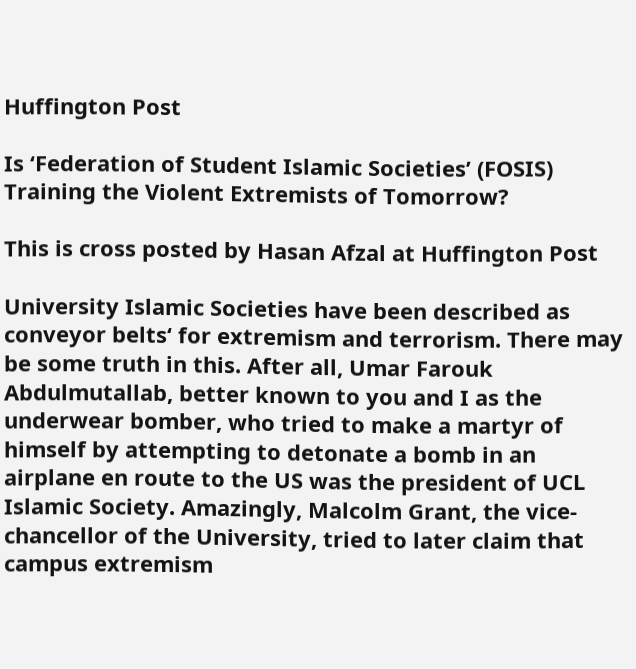Huffington Post

Is ‘Federation of Student Islamic Societies’ (FOSIS) Training the Violent Extremists of Tomorrow?

This is cross posted by Hasan Afzal at Huffington Post

University Islamic Societies have been described as conveyor belts‘ for extremism and terrorism. There may be some truth in this. After all, Umar Farouk Abdulmutallab, better known to you and I as the underwear bomber, who tried to make a martyr of himself by attempting to detonate a bomb in an airplane en route to the US was the president of UCL Islamic Society. Amazingly, Malcolm Grant, the vice-chancellor of the University, tried to later claim that campus extremism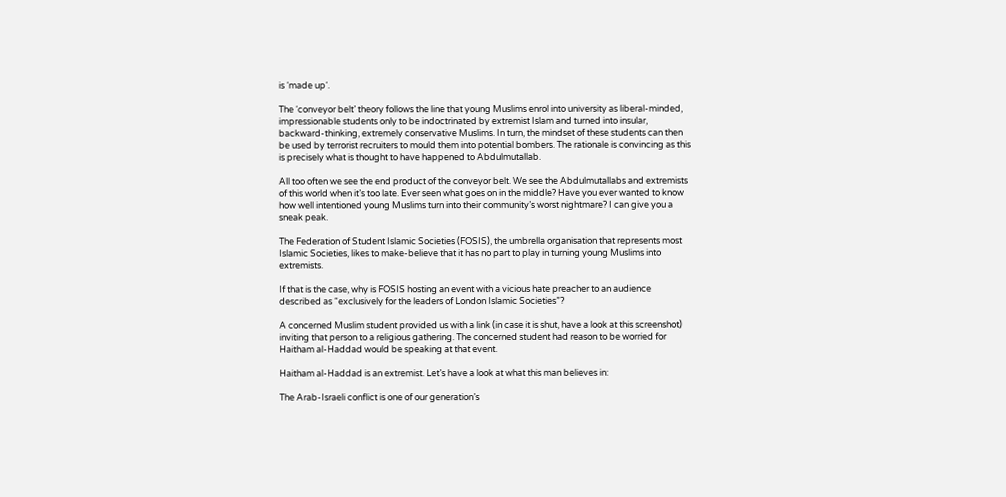is ‘made up‘.

The ‘conveyor belt’ theory follows the line that young Muslims enrol into university as liberal-minded, impressionable students only to be indoctrinated by extremist Islam and turned into insular, backward-thinking, extremely conservative Muslims. In turn, the mindset of these students can then be used by terrorist recruiters to mould them into potential bombers. The rationale is convincing as this is precisely what is thought to have happened to Abdulmutallab.

All too often we see the end product of the conveyor belt. We see the Abdulmutallabs and extremists of this world when it’s too late. Ever seen what goes on in the middle? Have you ever wanted to know how well intentioned young Muslims turn into their community’s worst nightmare? I can give you a sneak peak.

The Federation of Student Islamic Societies (FOSIS), the umbrella organisation that represents most Islamic Societies, likes to make-believe that it has no part to play in turning young Muslims into extremists.

If that is the case, why is FOSIS hosting an event with a vicious hate preacher to an audience described as “exclusively for the leaders of London Islamic Societies”?

A concerned Muslim student provided us with a link (in case it is shut, have a look at this screenshot) inviting that person to a religious gathering. The concerned student had reason to be worried for Haitham al-Haddad would be speaking at that event.

Haitham al-Haddad is an extremist. Let’s have a look at what this man believes in:

The Arab-Israeli conflict is one of our generation’s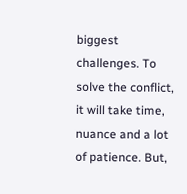biggest challenges. To solve the conflict, it will take time, nuance and a lot of patience. But,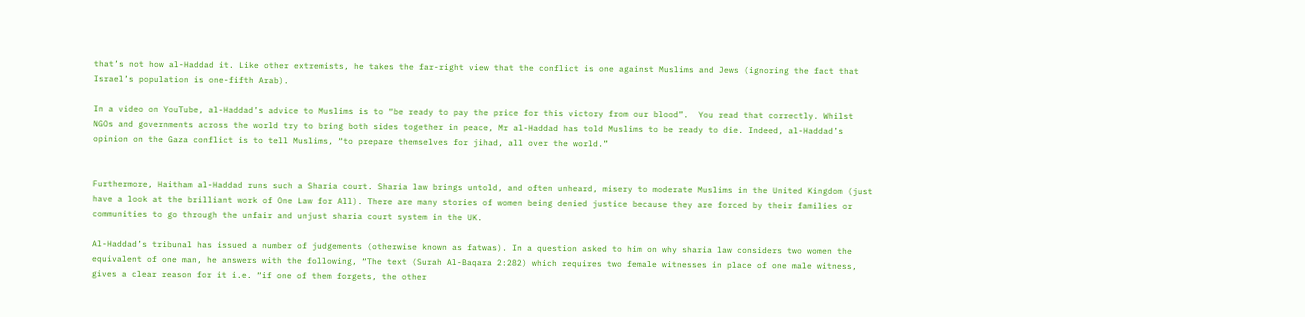that’s not how al-Haddad it. Like other extremists, he takes the far-right view that the conflict is one against Muslims and Jews (ignoring the fact that Israel’s population is one-fifth Arab).

In a video on YouTube, al-Haddad’s advice to Muslims is to “be ready to pay the price for this victory from our blood”.  You read that correctly. Whilst NGOs and governments across the world try to bring both sides together in peace, Mr al-Haddad has told Muslims to be ready to die. Indeed, al-Haddad’s opinion on the Gaza conflict is to tell Muslims, “to prepare themselves for jihad, all over the world.”


Furthermore, Haitham al-Haddad runs such a Sharia court. Sharia law brings untold, and often unheard, misery to moderate Muslims in the United Kingdom (just have a look at the brilliant work of One Law for All). There are many stories of women being denied justice because they are forced by their families or communities to go through the unfair and unjust sharia court system in the UK.

Al-Haddad’s tribunal has issued a number of judgements (otherwise known as fatwas). In a question asked to him on why sharia law considers two women the equivalent of one man, he answers with the following, “The text (Surah Al-Baqara 2:282) which requires two female witnesses in place of one male witness, gives a clear reason for it i.e. “if one of them forgets, the other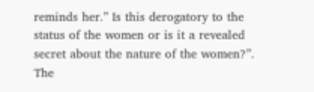reminds her.” Is this derogatory to the status of the women or is it a revealed secret about the nature of the women?”. The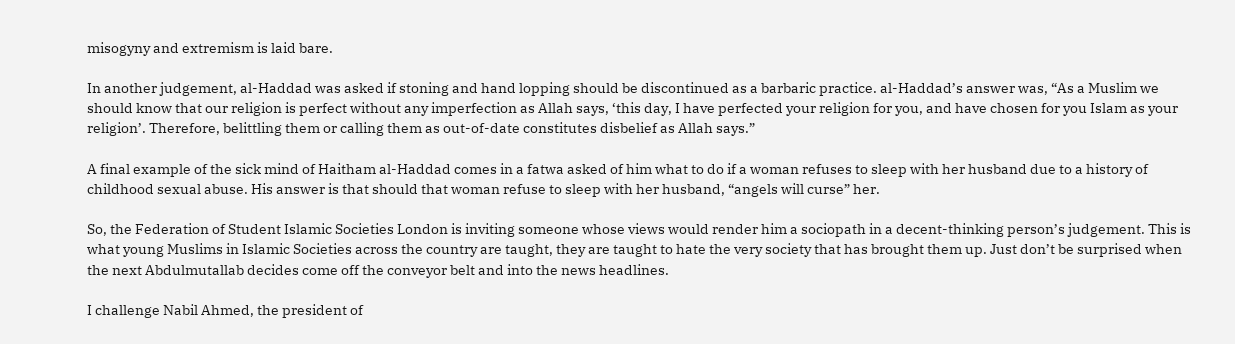misogyny and extremism is laid bare.

In another judgement, al-Haddad was asked if stoning and hand lopping should be discontinued as a barbaric practice. al-Haddad’s answer was, “As a Muslim we should know that our religion is perfect without any imperfection as Allah says, ‘this day, I have perfected your religion for you, and have chosen for you Islam as your religion’. Therefore, belittling them or calling them as out-of-date constitutes disbelief as Allah says.”

A final example of the sick mind of Haitham al-Haddad comes in a fatwa asked of him what to do if a woman refuses to sleep with her husband due to a history of childhood sexual abuse. His answer is that should that woman refuse to sleep with her husband, “angels will curse” her.

So, the Federation of Student Islamic Societies London is inviting someone whose views would render him a sociopath in a decent-thinking person’s judgement. This is what young Muslims in Islamic Societies across the country are taught, they are taught to hate the very society that has brought them up. Just don’t be surprised when the next Abdulmutallab decides come off the conveyor belt and into the news headlines.

I challenge Nabil Ahmed, the president of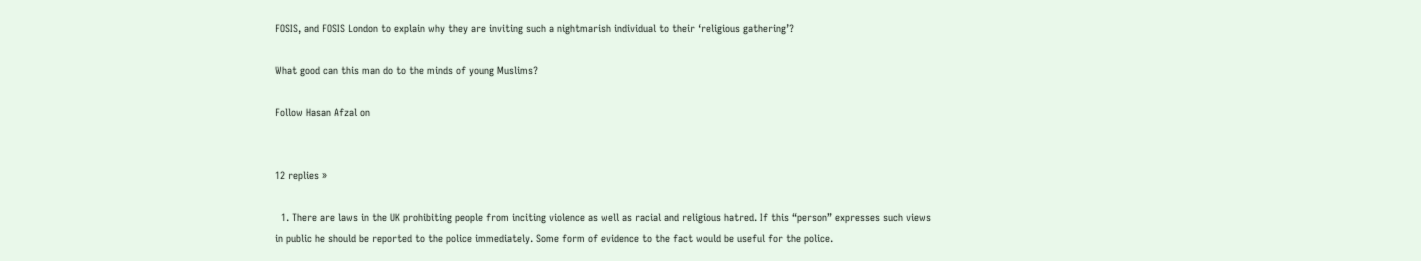FOSIS, and FOSIS London to explain why they are inviting such a nightmarish individual to their ‘religious gathering’?

What good can this man do to the minds of young Muslims?

Follow Hasan Afzal on


12 replies »

  1. There are laws in the UK prohibiting people from inciting violence as well as racial and religious hatred. If this “person” expresses such views in public he should be reported to the police immediately. Some form of evidence to the fact would be useful for the police.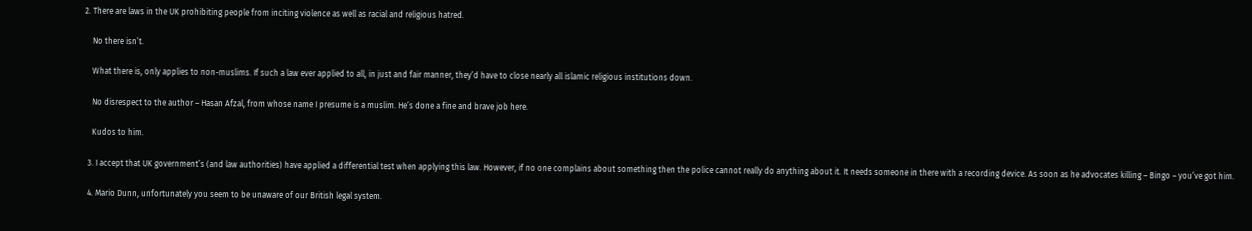2. There are laws in the UK prohibiting people from inciting violence as well as racial and religious hatred.

    No there isn’t.

    What there is, only applies to non-muslims. If such a law ever applied to all, in just and fair manner, they’d have to close nearly all islamic religious institutions down.

    No disrespect to the author – Hasan Afzal, from whose name I presume is a muslim. He’s done a fine and brave job here.

    Kudos to him.

  3. I accept that UK government’s (and law authorities) have applied a differential test when applying this law. However, if no one complains about something then the police cannot really do anything about it. It needs someone in there with a recording device. As soon as he advocates killing – Bingo – you’ve got him.

  4. Mario Dunn, unfortunately you seem to be unaware of our British legal system.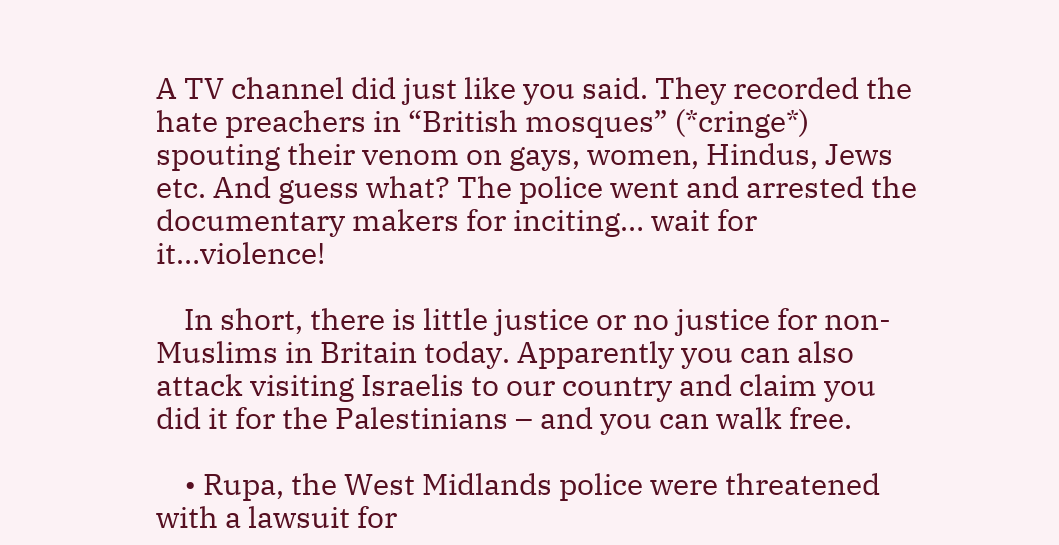A TV channel did just like you said. They recorded the hate preachers in “British mosques” (*cringe*) spouting their venom on gays, women, Hindus, Jews etc. And guess what? The police went and arrested the documentary makers for inciting… wait for it…violence!

    In short, there is little justice or no justice for non-Muslims in Britain today. Apparently you can also attack visiting Israelis to our country and claim you did it for the Palestinians – and you can walk free.

    • Rupa, the West Midlands police were threatened with a lawsuit for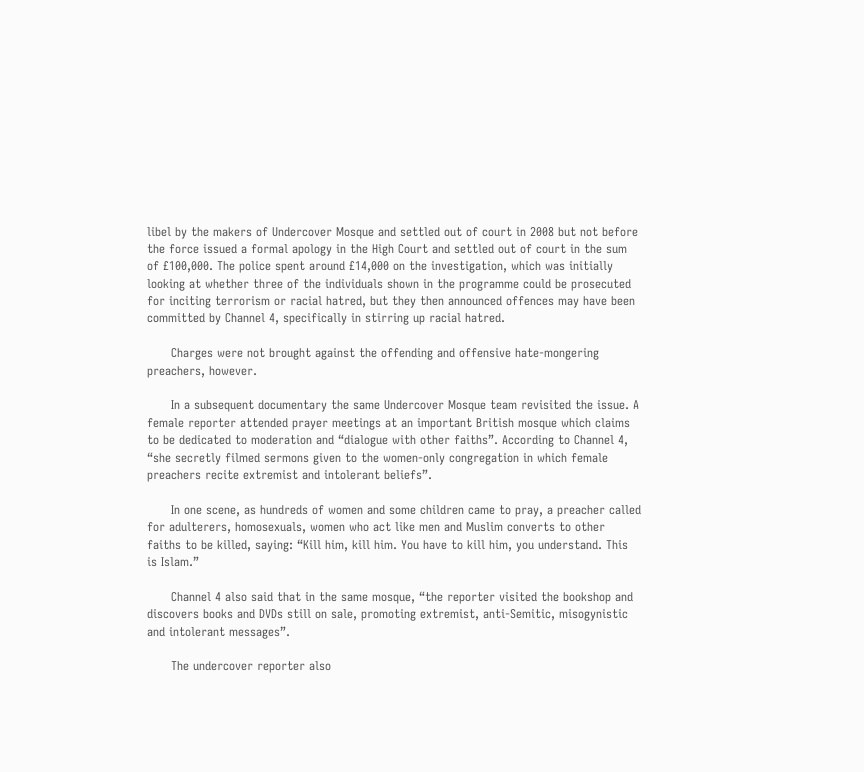libel by the makers of Undercover Mosque and settled out of court in 2008 but not before the force issued a formal apology in the High Court and settled out of court in the sum of £100,000. The police spent around £14,000 on the investigation, which was initially looking at whether three of the individuals shown in the programme could be prosecuted for inciting terrorism or racial hatred, but they then announced offences may have been committed by Channel 4, specifically in stirring up racial hatred.

      Charges were not brought against the offending and offensive hate-mongering preachers, however.

      In a subsequent documentary the same Undercover Mosque team revisited the issue. A female reporter attended prayer meetings at an important British mosque which claims to be dedicated to moderation and “dialogue with other faiths”. According to Channel 4, “she secretly filmed sermons given to the women-only congregation in which female preachers recite extremist and intolerant beliefs”.

      In one scene, as hundreds of women and some children came to pray, a preacher called for adulterers, homosexuals, women who act like men and Muslim converts to other faiths to be killed, saying: “Kill him, kill him. You have to kill him, you understand. This is Islam.”

      Channel 4 also said that in the same mosque, “the reporter visited the bookshop and discovers books and DVDs still on sale, promoting extremist, anti-Semitic, misogynistic and intolerant messages”.

      The undercover reporter also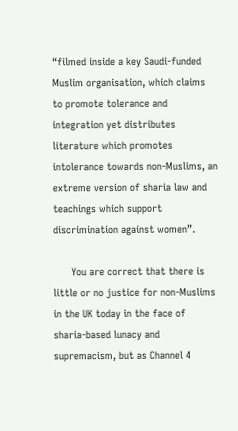“filmed inside a key Saudi-funded Muslim organisation, which claims to promote tolerance and integration yet distributes literature which promotes intolerance towards non-Muslims, an extreme version of sharia law and teachings which support discrimination against women”.

      You are correct that there is little or no justice for non-Muslims in the UK today in the face of sharia-based lunacy and supremacism, but as Channel 4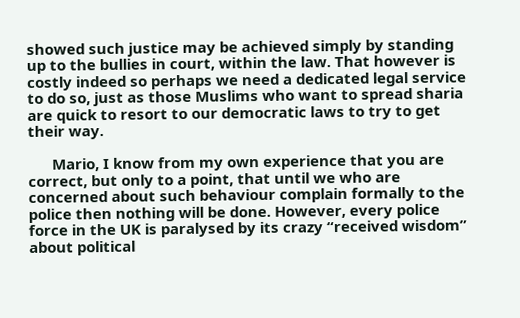showed such justice may be achieved simply by standing up to the bullies in court, within the law. That however is costly indeed so perhaps we need a dedicated legal service to do so, just as those Muslims who want to spread sharia are quick to resort to our democratic laws to try to get their way.

      Mario, I know from my own experience that you are correct, but only to a point, that until we who are concerned about such behaviour complain formally to the police then nothing will be done. However, every police force in the UK is paralysed by its crazy “received wisdom” about political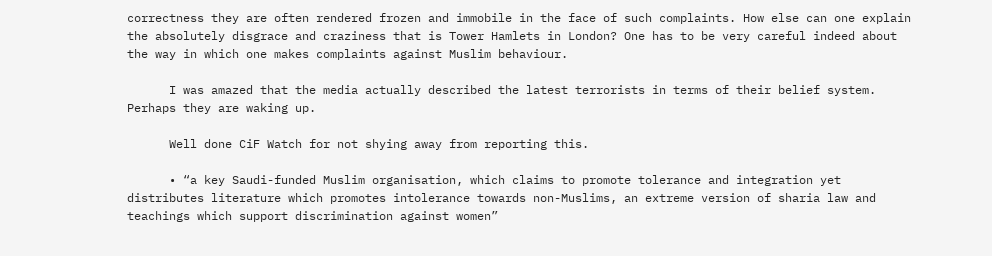correctness they are often rendered frozen and immobile in the face of such complaints. How else can one explain the absolutely disgrace and craziness that is Tower Hamlets in London? One has to be very careful indeed about the way in which one makes complaints against Muslim behaviour.

      I was amazed that the media actually described the latest terrorists in terms of their belief system. Perhaps they are waking up.

      Well done CiF Watch for not shying away from reporting this.

      • “a key Saudi-funded Muslim organisation, which claims to promote tolerance and integration yet distributes literature which promotes intolerance towards non-Muslims, an extreme version of sharia law and teachings which support discrimination against women”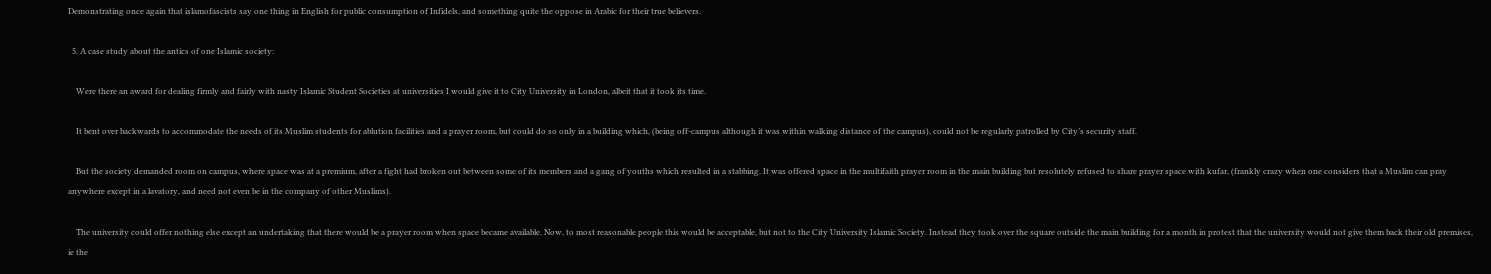Demonstrating once again that islamofascists say one thing in English for public consumption of Infidels, and something quite the oppose in Arabic for their true believers.

  5. A case study about the antics of one Islamic society:

    Were there an award for dealing firmly and fairly with nasty Islamic Student Societies at universities I would give it to City University in London, albeit that it took its time.

    It bent over backwards to accommodate the needs of its Muslim students for ablution facilities and a prayer room, but could do so only in a building which, (being off-campus although it was within walking distance of the campus), could not be regularly patrolled by City’s security staff.

    But the society demanded room on campus, where space was at a premium, after a fight had broken out between some of its members and a gang of youths which resulted in a stabbing. It was offered space in the multifaith prayer room in the main building but resolutely refused to share prayer space with kufar, (frankly crazy when one considers that a Muslim can pray anywhere except in a lavatory, and need not even be in the company of other Muslims).

    The university could offer nothing else except an undertaking that there would be a prayer room when space became available. Now, to most reasonable people this would be acceptable, but not to the City University Islamic Society. Instead they took over the square outside the main building for a month in protest that the university would not give them back their old premises, ie the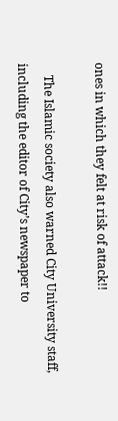ones in which they felt at risk of attack!!

    The Islamic society also warned City University staff, including the editor of City’s newspaper to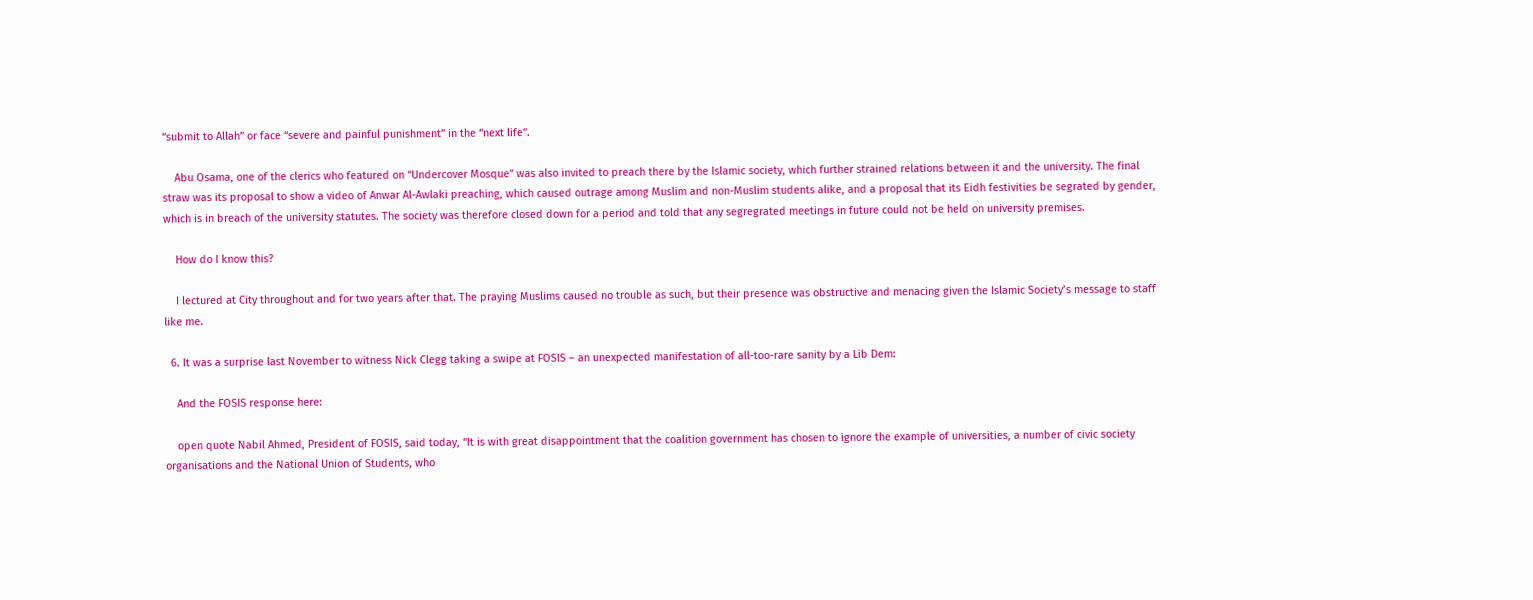“submit to Allah” or face “severe and painful punishment” in the “next life”.

    Abu Osama, one of the clerics who featured on “Undercover Mosque” was also invited to preach there by the Islamic society, which further strained relations between it and the university. The final straw was its proposal to show a video of Anwar Al-Awlaki preaching, which caused outrage among Muslim and non-Muslim students alike, and a proposal that its Eidh festivities be segrated by gender, which is in breach of the university statutes. The society was therefore closed down for a period and told that any segregrated meetings in future could not be held on university premises.

    How do I know this?

    I lectured at City throughout and for two years after that. The praying Muslims caused no trouble as such, but their presence was obstructive and menacing given the Islamic Society’s message to staff like me.

  6. It was a surprise last November to witness Nick Clegg taking a swipe at FOSIS – an unexpected manifestation of all-too-rare sanity by a Lib Dem:

    And the FOSIS response here:

    open quote Nabil Ahmed, President of FOSIS, said today, “It is with great disappointment that the coalition government has chosen to ignore the example of universities, a number of civic society organisations and the National Union of Students, who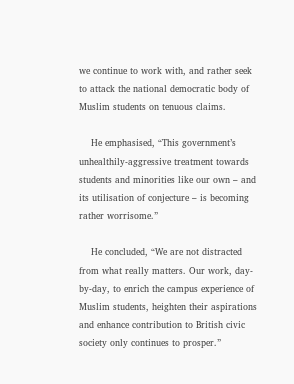we continue to work with, and rather seek to attack the national democratic body of Muslim students on tenuous claims.

    He emphasised, “This government’s unhealthily-aggressive treatment towards students and minorities like our own – and its utilisation of conjecture – is becoming rather worrisome.”

    He concluded, “We are not distracted from what really matters. Our work, day-by-day, to enrich the campus experience of Muslim students, heighten their aspirations and enhance contribution to British civic society only continues to prosper.”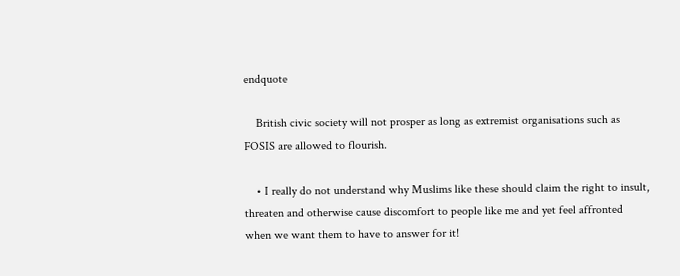endquote

    British civic society will not prosper as long as extremist organisations such as FOSIS are allowed to flourish.

    • I really do not understand why Muslims like these should claim the right to insult, threaten and otherwise cause discomfort to people like me and yet feel affronted when we want them to have to answer for it!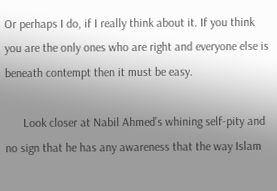Or perhaps I do, if I really think about it. If you think you are the only ones who are right and everyone else is beneath contempt then it must be easy.

      Look closer at Nabil Ahmed’s whining self-pity and no sign that he has any awareness that the way Islam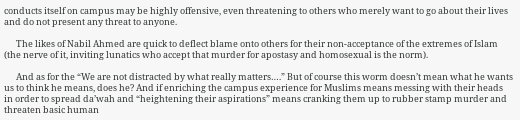conducts itself on campus may be highly offensive, even threatening to others who merely want to go about their lives and do not present any threat to anyone.

      The likes of Nabil Ahmed are quick to deflect blame onto others for their non-acceptance of the extremes of Islam (the nerve of it, inviting lunatics who accept that murder for apostasy and homosexual is the norm).

      And as for the “We are not distracted by what really matters….” But of course this worm doesn’t mean what he wants us to think he means, does he? And if enriching the campus experience for Muslims means messing with their heads in order to spread da’wah and “heightening their aspirations” means cranking them up to rubber stamp murder and threaten basic human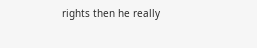rights then he really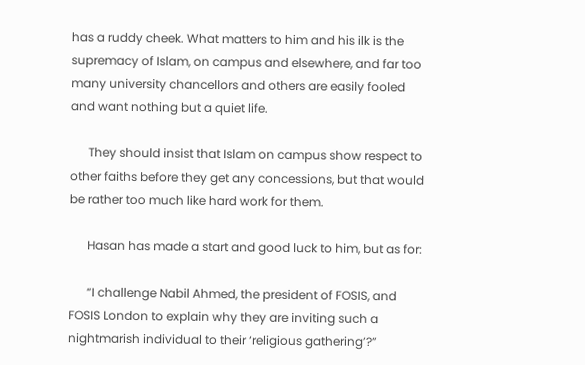has a ruddy cheek. What matters to him and his ilk is the supremacy of Islam, on campus and elsewhere, and far too many university chancellors and others are easily fooled and want nothing but a quiet life.

      They should insist that Islam on campus show respect to other faiths before they get any concessions, but that would be rather too much like hard work for them.

      Hasan has made a start and good luck to him, but as for:

      “I challenge Nabil Ahmed, the president of FOSIS, and FOSIS London to explain why they are inviting such a nightmarish individual to their ‘religious gathering’?”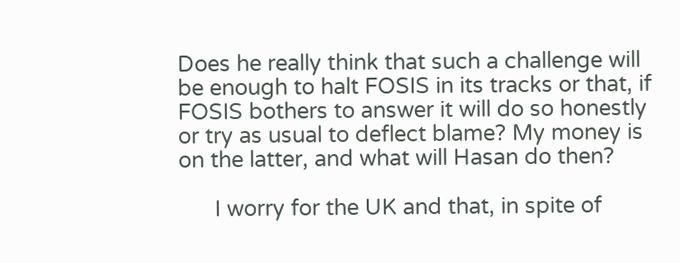Does he really think that such a challenge will be enough to halt FOSIS in its tracks or that, if FOSIS bothers to answer it will do so honestly or try as usual to deflect blame? My money is on the latter, and what will Hasan do then?

      I worry for the UK and that, in spite of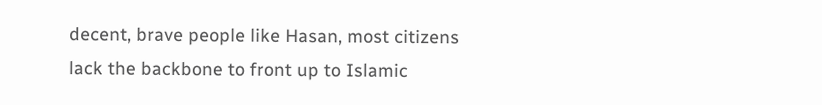decent, brave people like Hasan, most citizens lack the backbone to front up to Islamic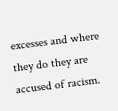excesses and where they do they are accused of racism.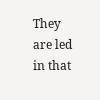They are led in that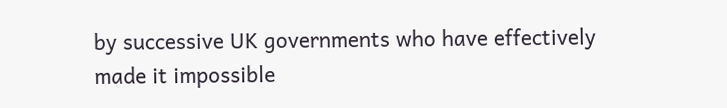by successive UK governments who have effectively made it impossible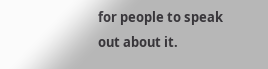for people to speak out about it.